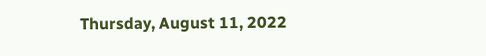Thursday, August 11, 2022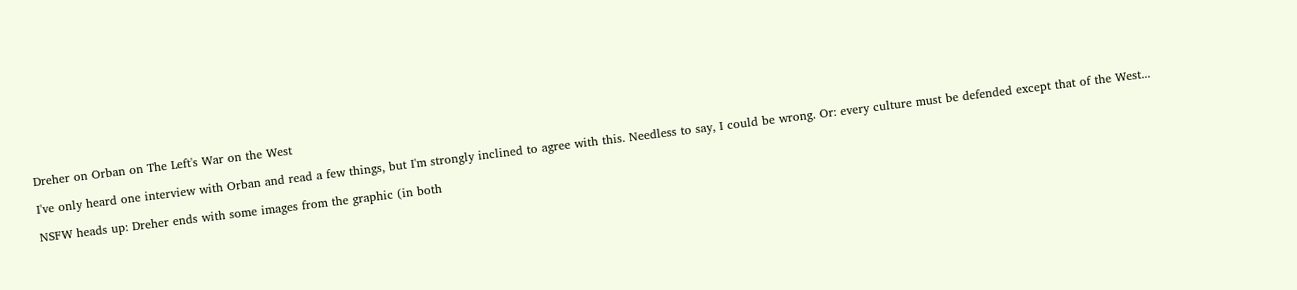Dreher on Orban on The Left's War on the West

I've only heard one interview with Orban and read a few things, but I'm strongly inclined to agree with this. Needless to say, I could be wrong. Or: every culture must be defended except that of the West...

NSFW heads up: Dreher ends with some images from the graphic (in both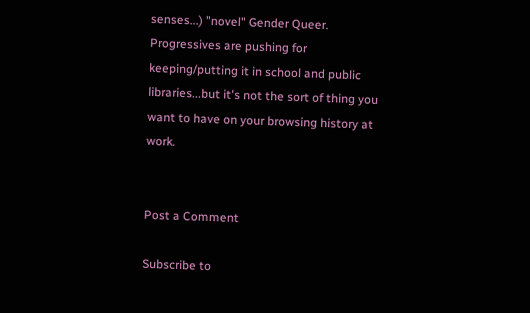senses...) "novel" Gender Queer. Progressives are pushing for keeping/putting it in school and public libraries...but it's not the sort of thing you want to have on your browsing history at work.


Post a Comment

Subscribe to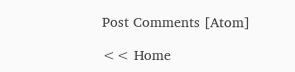Post Comments [Atom]

<< Home